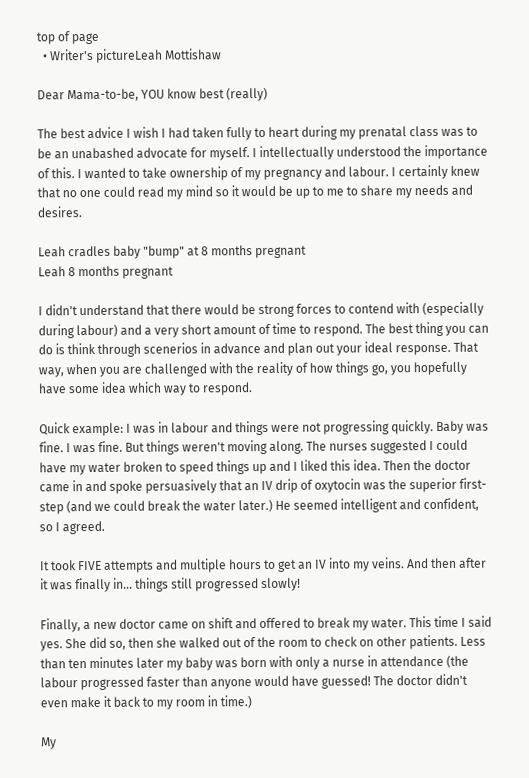top of page
  • Writer's pictureLeah Mottishaw

Dear Mama-to-be, YOU know best (really)

The best advice I wish I had taken fully to heart during my prenatal class was to be an unabashed advocate for myself. I intellectually understood the importance of this. I wanted to take ownership of my pregnancy and labour. I certainly knew that no one could read my mind so it would be up to me to share my needs and desires.

Leah cradles baby "bump" at 8 months pregnant
Leah 8 months pregnant

I didn't understand that there would be strong forces to contend with (especially during labour) and a very short amount of time to respond. The best thing you can do is think through scenerios in advance and plan out your ideal response. That way, when you are challenged with the reality of how things go, you hopefully have some idea which way to respond.

Quick example: I was in labour and things were not progressing quickly. Baby was fine. I was fine. But things weren't moving along. The nurses suggested I could have my water broken to speed things up and I liked this idea. Then the doctor came in and spoke persuasively that an IV drip of oxytocin was the superior first-step (and we could break the water later.) He seemed intelligent and confident, so I agreed.

It took FIVE attempts and multiple hours to get an IV into my veins. And then after it was finally in... things still progressed slowly!

Finally, a new doctor came on shift and offered to break my water. This time I said yes. She did so, then she walked out of the room to check on other patients. Less than ten minutes later my baby was born with only a nurse in attendance (the labour progressed faster than anyone would have guessed! The doctor didn't even make it back to my room in time.)

My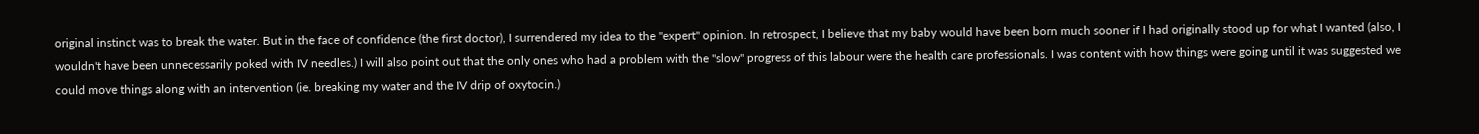original instinct was to break the water. But in the face of confidence (the first doctor), I surrendered my idea to the "expert" opinion. In retrospect, I believe that my baby would have been born much sooner if I had originally stood up for what I wanted (also, I wouldn't have been unnecessarily poked with IV needles.) I will also point out that the only ones who had a problem with the "slow" progress of this labour were the health care professionals. I was content with how things were going until it was suggested we could move things along with an intervention (ie. breaking my water and the IV drip of oxytocin.)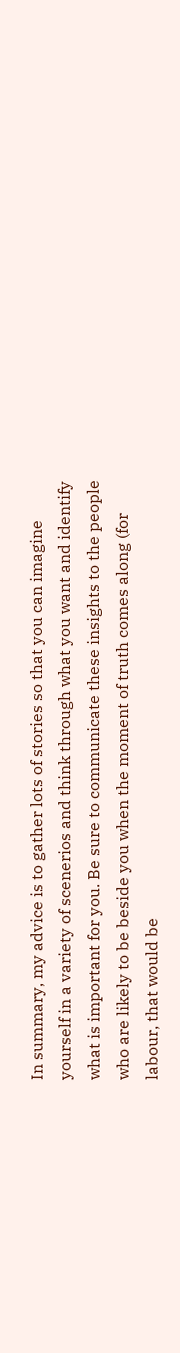In summary, my advice is to gather lots of stories so that you can imagine yourself in a variety of scenerios and think through what you want and identify what is important for you. Be sure to communicate these insights to the people who are likely to be beside you when the moment of truth comes along (for labour, that would be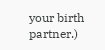your birth partner.)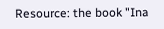Resource: the book "Ina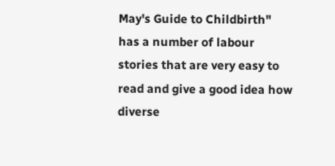May's Guide to Childbirth" has a number of labour stories that are very easy to read and give a good idea how diverse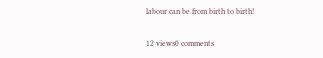labour can be from birth to birth!

12 views0 comments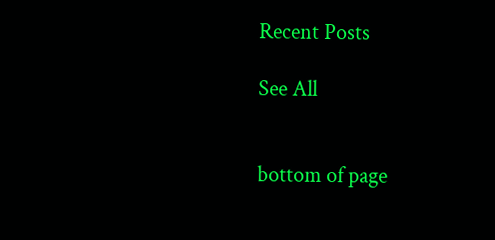Recent Posts

See All


bottom of page